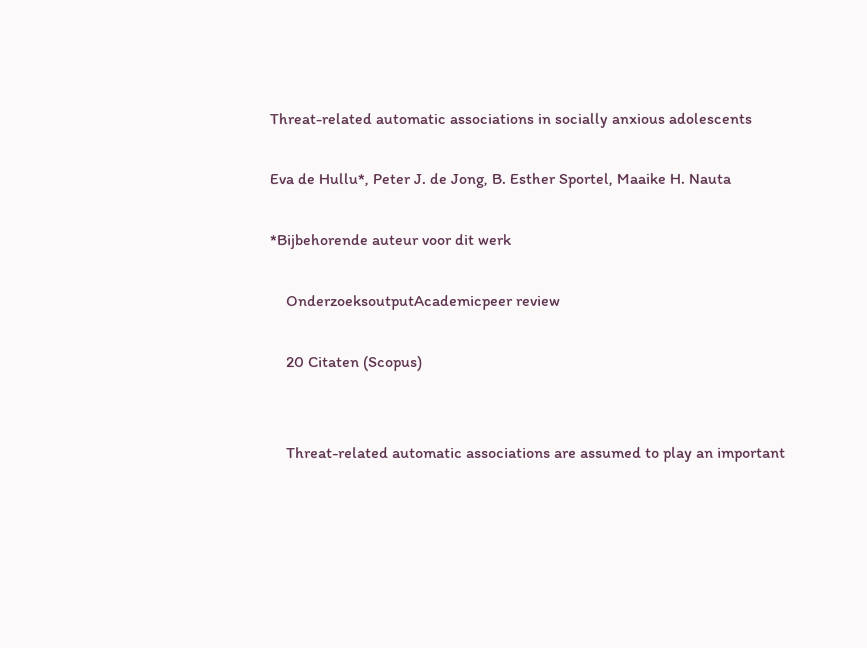Threat-related automatic associations in socially anxious adolescents

Eva de Hullu*, Peter J. de Jong, B. Esther Sportel, Maaike H. Nauta

*Bijbehorende auteur voor dit werk

    OnderzoeksoutputAcademicpeer review

    20 Citaten (Scopus)


    Threat-related automatic associations are assumed to play an important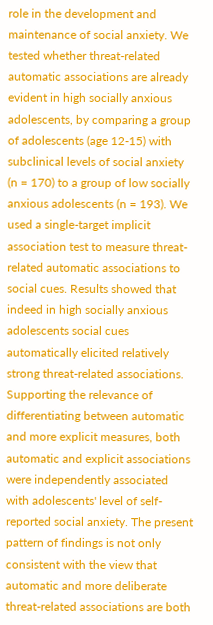role in the development and maintenance of social anxiety. We tested whether threat-related automatic associations are already evident in high socially anxious adolescents, by comparing a group of adolescents (age 12-15) with subclinical levels of social anxiety (n = 170) to a group of low socially anxious adolescents (n = 193). We used a single-target implicit association test to measure threat-related automatic associations to social cues. Results showed that indeed in high socially anxious adolescents social cues automatically elicited relatively strong threat-related associations. Supporting the relevance of differentiating between automatic and more explicit measures, both automatic and explicit associations were independently associated with adolescents' level of self-reported social anxiety. The present pattern of findings is not only consistent with the view that automatic and more deliberate threat-related associations are both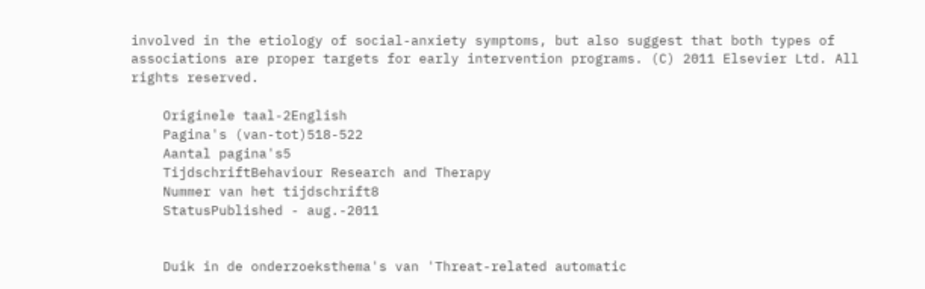involved in the etiology of social-anxiety symptoms, but also suggest that both types of associations are proper targets for early intervention programs. (C) 2011 Elsevier Ltd. All rights reserved.

    Originele taal-2English
    Pagina's (van-tot)518-522
    Aantal pagina's5
    TijdschriftBehaviour Research and Therapy
    Nummer van het tijdschrift8
    StatusPublished - aug.-2011


    Duik in de onderzoeksthema's van 'Threat-related automatic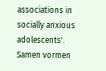associations in socially anxious adolescents'. Samen vormen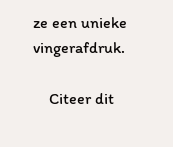ze een unieke vingerafdruk.

    Citeer dit